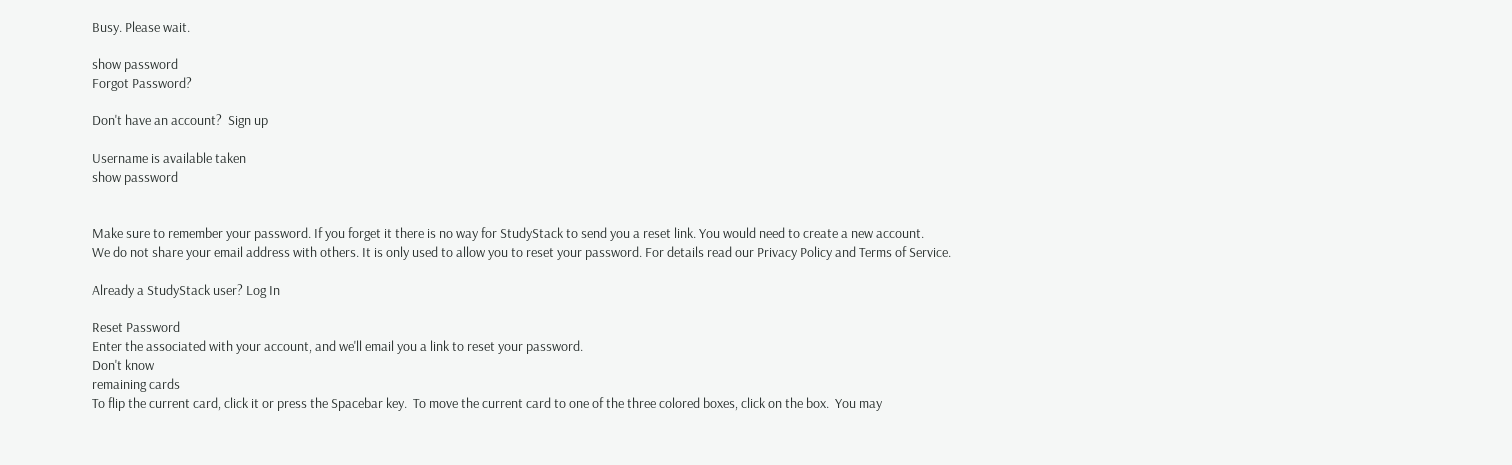Busy. Please wait.

show password
Forgot Password?

Don't have an account?  Sign up

Username is available taken
show password


Make sure to remember your password. If you forget it there is no way for StudyStack to send you a reset link. You would need to create a new account.
We do not share your email address with others. It is only used to allow you to reset your password. For details read our Privacy Policy and Terms of Service.

Already a StudyStack user? Log In

Reset Password
Enter the associated with your account, and we'll email you a link to reset your password.
Don't know
remaining cards
To flip the current card, click it or press the Spacebar key.  To move the current card to one of the three colored boxes, click on the box.  You may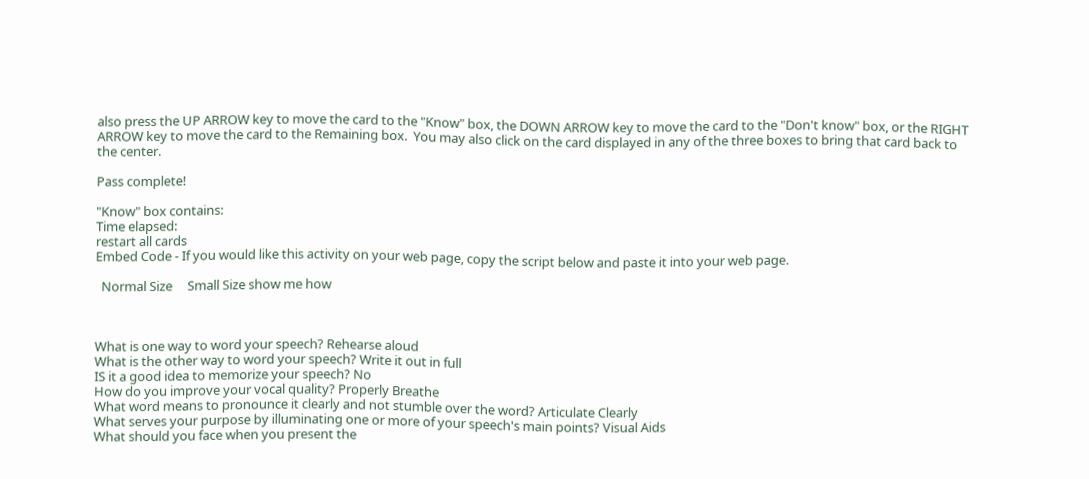also press the UP ARROW key to move the card to the "Know" box, the DOWN ARROW key to move the card to the "Don't know" box, or the RIGHT ARROW key to move the card to the Remaining box.  You may also click on the card displayed in any of the three boxes to bring that card back to the center.

Pass complete!

"Know" box contains:
Time elapsed:
restart all cards
Embed Code - If you would like this activity on your web page, copy the script below and paste it into your web page.

  Normal Size     Small Size show me how



What is one way to word your speech? Rehearse aloud
What is the other way to word your speech? Write it out in full
IS it a good idea to memorize your speech? No
How do you improve your vocal quality? Properly Breathe
What word means to pronounce it clearly and not stumble over the word? Articulate Clearly
What serves your purpose by illuminating one or more of your speech's main points? Visual Aids
What should you face when you present the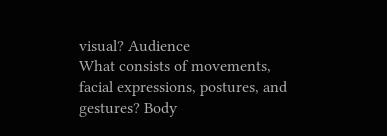visual? Audience
What consists of movements, facial expressions, postures, and gestures? Body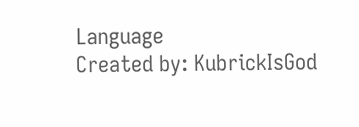Language
Created by: KubrickIsGod